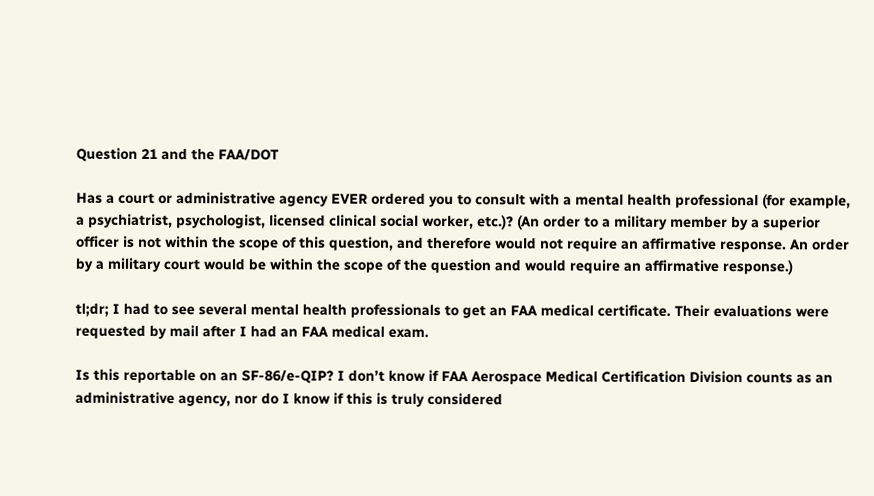Question 21 and the FAA/DOT

Has a court or administrative agency EVER ordered you to consult with a mental health professional (for example, a psychiatrist, psychologist, licensed clinical social worker, etc.)? (An order to a military member by a superior officer is not within the scope of this question, and therefore would not require an affirmative response. An order by a military court would be within the scope of the question and would require an affirmative response.)

tl;dr; I had to see several mental health professionals to get an FAA medical certificate. Their evaluations were requested by mail after I had an FAA medical exam.

Is this reportable on an SF-86/e-QIP? I don’t know if FAA Aerospace Medical Certification Division counts as an administrative agency, nor do I know if this is truly considered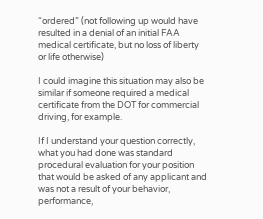“ordered” (not following up would have resulted in a denial of an initial FAA medical certificate, but no loss of liberty or life otherwise)

I could imagine this situation may also be similar if someone required a medical certificate from the DOT for commercial driving, for example.

If I understand your question correctly, what you had done was standard procedural evaluation for your position that would be asked of any applicant and was not a result of your behavior, performance,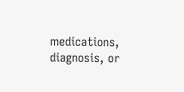medications, diagnosis, or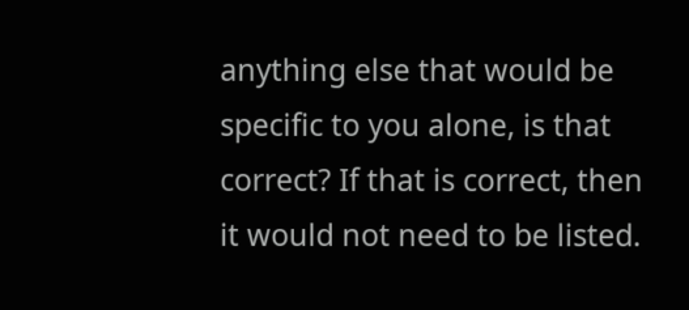anything else that would be specific to you alone, is that correct? If that is correct, then it would not need to be listed.